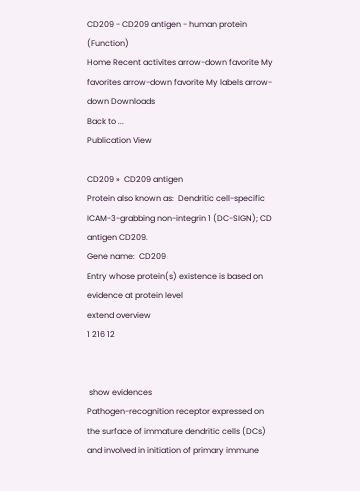CD209 - CD209 antigen - human protein (Function)
Home Recent activites arrow-down favorite My favorites arrow-down favorite My labels arrow-down Downloads
Back to ...
Publication View

CD209 »  CD209 antigen
Protein also known as:  Dendritic cell-specific ICAM-3-grabbing non-integrin 1 (DC-SIGN); CD antigen CD209.
Gene name:  CD209
Entry whose protein(s) existence is based on evidence at protein level
extend overview
1 216 12


 show evidences
Pathogen-recognition receptor expressed on the surface of immature dendritic cells (DCs) and involved in initiation of primary immune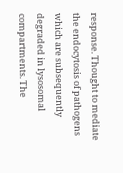response. Thought to mediate the endocytosis of pathogens which are subsequently degraded in lysosomal compartments. The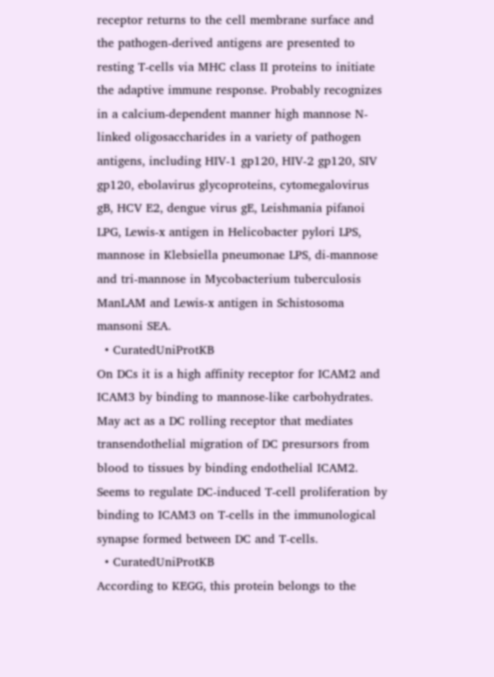receptor returns to the cell membrane surface and the pathogen-derived antigens are presented to resting T-cells via MHC class II proteins to initiate the adaptive immune response. Probably recognizes in a calcium-dependent manner high mannose N-linked oligosaccharides in a variety of pathogen antigens, including HIV-1 gp120, HIV-2 gp120, SIV gp120, ebolavirus glycoproteins, cytomegalovirus gB, HCV E2, dengue virus gE, Leishmania pifanoi LPG, Lewis-x antigen in Helicobacter pylori LPS, mannose in Klebsiella pneumonae LPS, di-mannose and tri-mannose in Mycobacterium tuberculosis ManLAM and Lewis-x antigen in Schistosoma mansoni SEA.
  • CuratedUniProtKB
On DCs it is a high affinity receptor for ICAM2 and ICAM3 by binding to mannose-like carbohydrates. May act as a DC rolling receptor that mediates transendothelial migration of DC presursors from blood to tissues by binding endothelial ICAM2. Seems to regulate DC-induced T-cell proliferation by binding to ICAM3 on T-cells in the immunological synapse formed between DC and T-cells.
  • CuratedUniProtKB
According to KEGG, this protein belongs to the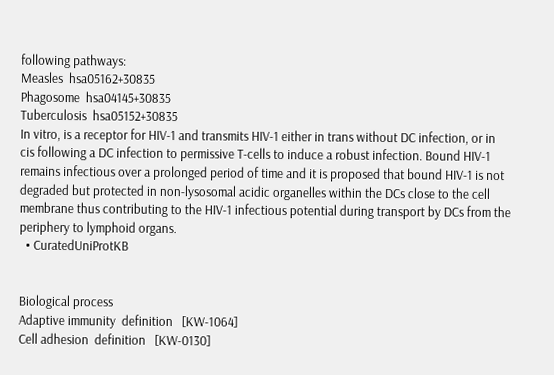following pathways:
Measles  hsa05162+30835
Phagosome  hsa04145+30835
Tuberculosis  hsa05152+30835
In vitro, is a receptor for HIV-1 and transmits HIV-1 either in trans without DC infection, or in cis following a DC infection to permissive T-cells to induce a robust infection. Bound HIV-1 remains infectious over a prolonged period of time and it is proposed that bound HIV-1 is not degraded but protected in non-lysosomal acidic organelles within the DCs close to the cell membrane thus contributing to the HIV-1 infectious potential during transport by DCs from the periphery to lymphoid organs.
  • CuratedUniProtKB


Biological process
Adaptive immunity  definition   [KW-1064]
Cell adhesion  definition   [KW-0130]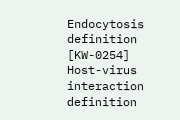Endocytosis  definition   [KW-0254]
Host-virus interaction  definition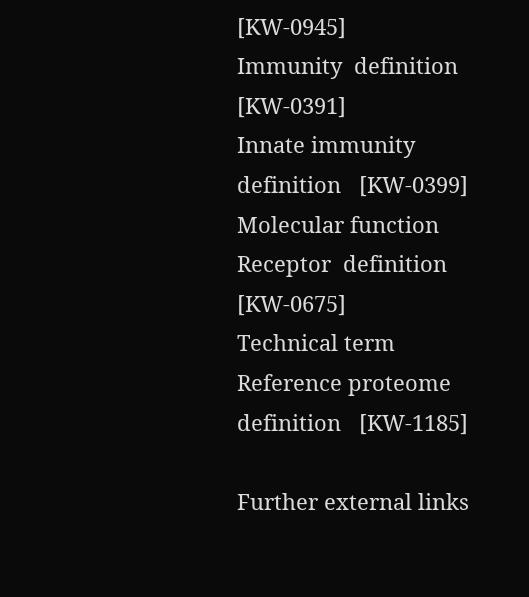[KW-0945]
Immunity  definition   [KW-0391]
Innate immunity  definition   [KW-0399]
Molecular function
Receptor  definition   [KW-0675]
Technical term
Reference proteome  definition   [KW-1185]

Further external links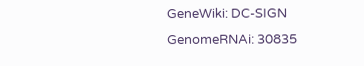GeneWiki: DC-SIGN
GenomeRNAi: 30835